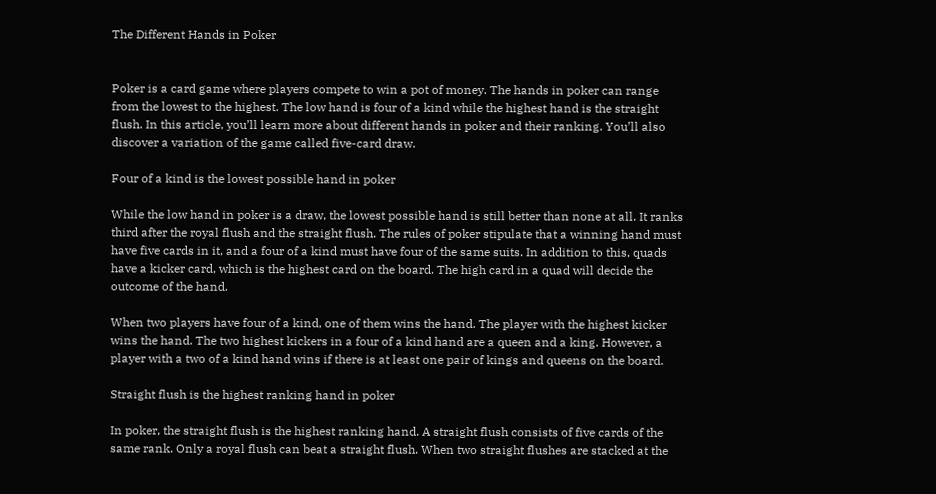The Different Hands in Poker


Poker is a card game where players compete to win a pot of money. The hands in poker can range from the lowest to the highest. The low hand is four of a kind while the highest hand is the straight flush. In this article, you’ll learn more about different hands in poker and their ranking. You’ll also discover a variation of the game called five-card draw.

Four of a kind is the lowest possible hand in poker

While the low hand in poker is a draw, the lowest possible hand is still better than none at all. It ranks third after the royal flush and the straight flush. The rules of poker stipulate that a winning hand must have five cards in it, and a four of a kind must have four of the same suits. In addition to this, quads have a kicker card, which is the highest card on the board. The high card in a quad will decide the outcome of the hand.

When two players have four of a kind, one of them wins the hand. The player with the highest kicker wins the hand. The two highest kickers in a four of a kind hand are a queen and a king. However, a player with a two of a kind hand wins if there is at least one pair of kings and queens on the board.

Straight flush is the highest ranking hand in poker

In poker, the straight flush is the highest ranking hand. A straight flush consists of five cards of the same rank. Only a royal flush can beat a straight flush. When two straight flushes are stacked at the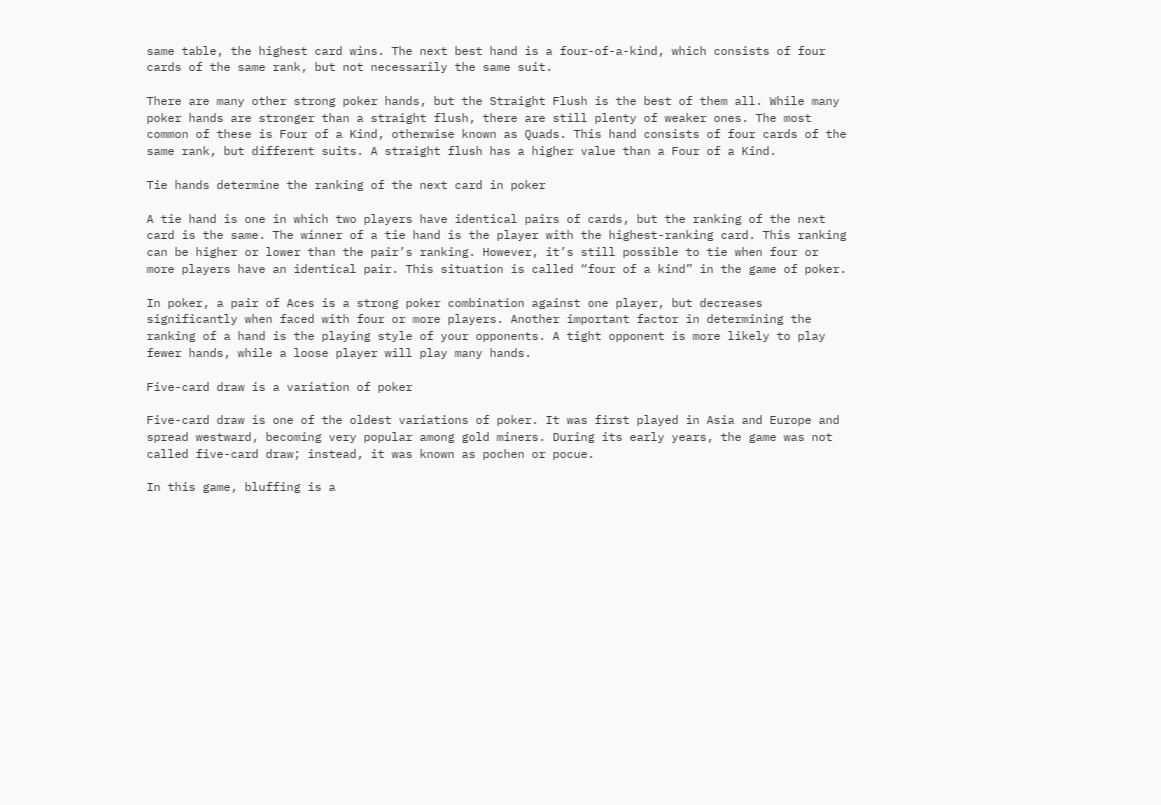same table, the highest card wins. The next best hand is a four-of-a-kind, which consists of four cards of the same rank, but not necessarily the same suit.

There are many other strong poker hands, but the Straight Flush is the best of them all. While many poker hands are stronger than a straight flush, there are still plenty of weaker ones. The most common of these is Four of a Kind, otherwise known as Quads. This hand consists of four cards of the same rank, but different suits. A straight flush has a higher value than a Four of a Kind.

Tie hands determine the ranking of the next card in poker

A tie hand is one in which two players have identical pairs of cards, but the ranking of the next card is the same. The winner of a tie hand is the player with the highest-ranking card. This ranking can be higher or lower than the pair’s ranking. However, it’s still possible to tie when four or more players have an identical pair. This situation is called “four of a kind” in the game of poker.

In poker, a pair of Aces is a strong poker combination against one player, but decreases significantly when faced with four or more players. Another important factor in determining the ranking of a hand is the playing style of your opponents. A tight opponent is more likely to play fewer hands, while a loose player will play many hands.

Five-card draw is a variation of poker

Five-card draw is one of the oldest variations of poker. It was first played in Asia and Europe and spread westward, becoming very popular among gold miners. During its early years, the game was not called five-card draw; instead, it was known as pochen or pocue.

In this game, bluffing is a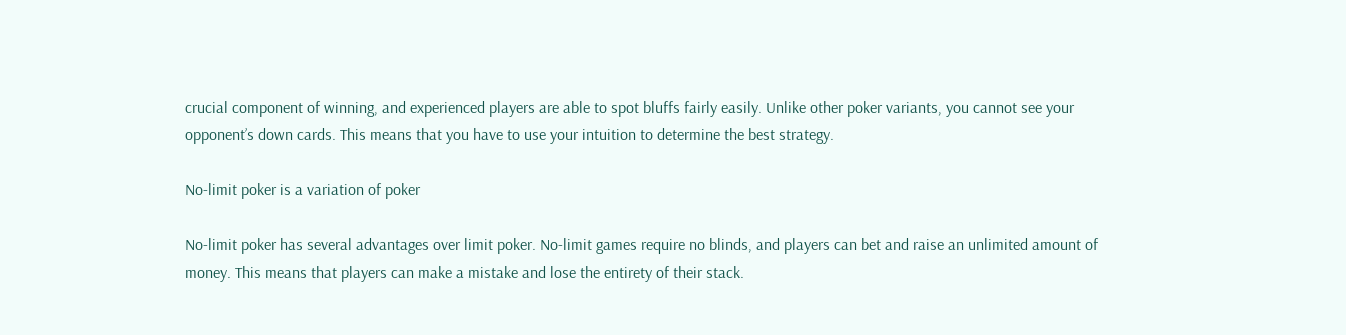crucial component of winning, and experienced players are able to spot bluffs fairly easily. Unlike other poker variants, you cannot see your opponent’s down cards. This means that you have to use your intuition to determine the best strategy.

No-limit poker is a variation of poker

No-limit poker has several advantages over limit poker. No-limit games require no blinds, and players can bet and raise an unlimited amount of money. This means that players can make a mistake and lose the entirety of their stack.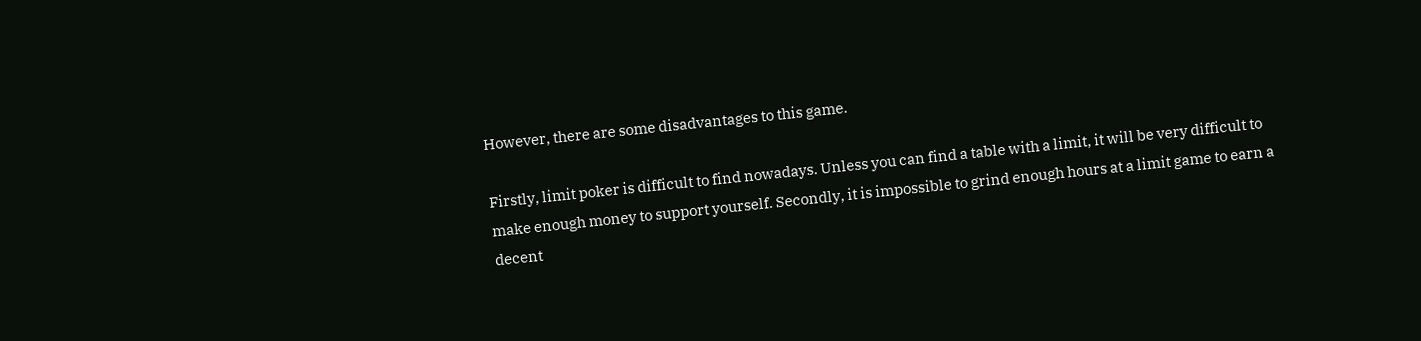However, there are some disadvantages to this game.

Firstly, limit poker is difficult to find nowadays. Unless you can find a table with a limit, it will be very difficult to make enough money to support yourself. Secondly, it is impossible to grind enough hours at a limit game to earn a decent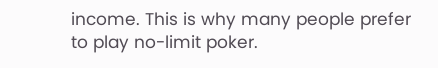income. This is why many people prefer to play no-limit poker.